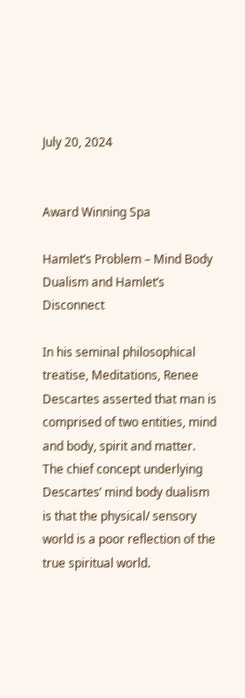July 20, 2024


Award Winning Spa

Hamlet’s Problem – Mind Body Dualism and Hamlet’s Disconnect

In his seminal philosophical treatise, Meditations, Renee Descartes asserted that man is comprised of two entities, mind and body, spirit and matter. The chief concept underlying Descartes’ mind body dualism is that the physical/ sensory world is a poor reflection of the true spiritual world.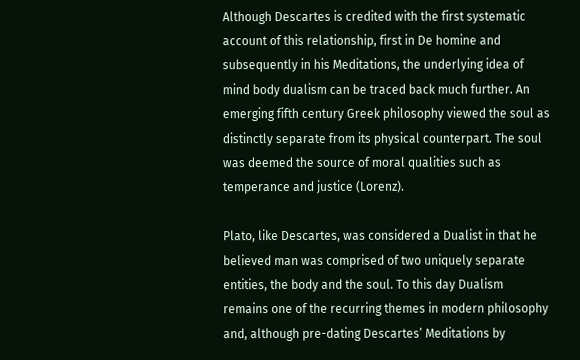Although Descartes is credited with the first systematic account of this relationship, first in De homine and subsequently in his Meditations, the underlying idea of mind body dualism can be traced back much further. An emerging fifth century Greek philosophy viewed the soul as distinctly separate from its physical counterpart. The soul was deemed the source of moral qualities such as temperance and justice (Lorenz).

Plato, like Descartes, was considered a Dualist in that he believed man was comprised of two uniquely separate entities, the body and the soul. To this day Dualism remains one of the recurring themes in modern philosophy and, although pre-dating Descartes’ Meditations by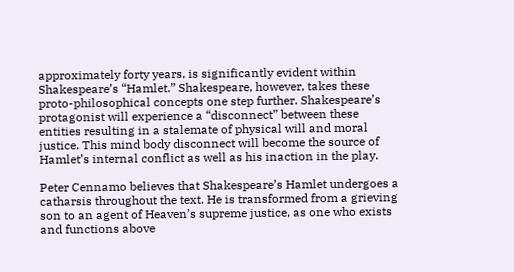approximately forty years, is significantly evident within Shakespeare’s “Hamlet.” Shakespeare, however, takes these proto-philosophical concepts one step further. Shakespeare’s protagonist will experience a “disconnect” between these entities resulting in a stalemate of physical will and moral justice. This mind body disconnect will become the source of Hamlet’s internal conflict as well as his inaction in the play.

Peter Cennamo believes that Shakespeare’s Hamlet undergoes a catharsis throughout the text. He is transformed from a grieving son to an agent of Heaven’s supreme justice, as one who exists and functions above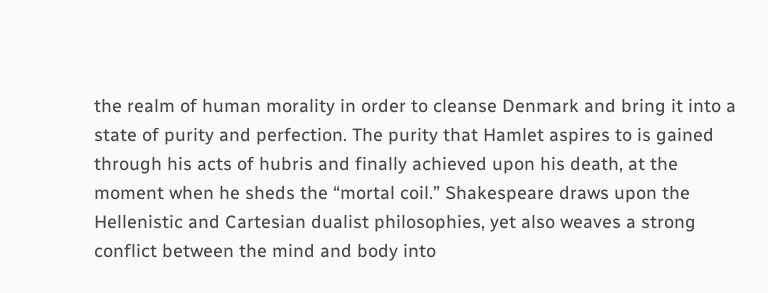the realm of human morality in order to cleanse Denmark and bring it into a state of purity and perfection. The purity that Hamlet aspires to is gained through his acts of hubris and finally achieved upon his death, at the moment when he sheds the “mortal coil.” Shakespeare draws upon the Hellenistic and Cartesian dualist philosophies, yet also weaves a strong conflict between the mind and body into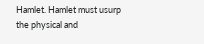Hamlet. Hamlet must usurp the physical and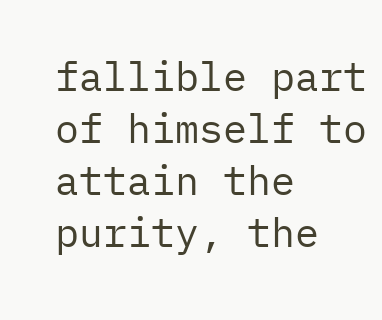fallible part of himself to attain the purity, the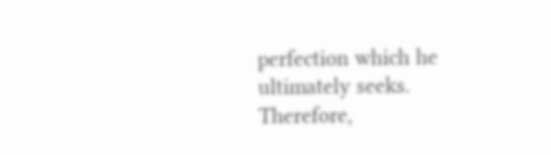perfection which he ultimately seeks. Therefore,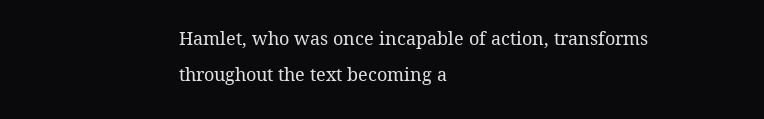Hamlet, who was once incapable of action, transforms throughout the text becoming a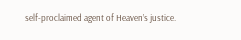self-proclaimed agent of Heaven’s justice.